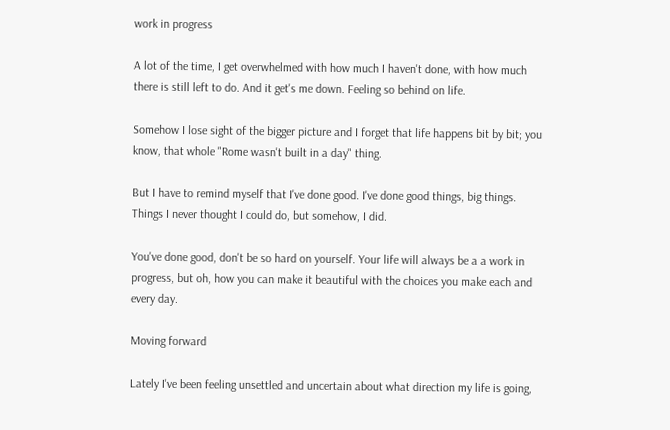work in progress

A lot of the time, I get overwhelmed with how much I haven't done, with how much there is still left to do. And it get's me down. Feeling so behind on life.

Somehow I lose sight of the bigger picture and I forget that life happens bit by bit; you know, that whole "Rome wasn't built in a day" thing.

But I have to remind myself that I've done good. I've done good things, big things. Things I never thought I could do, but somehow, I did.

You've done good, don't be so hard on yourself. Your life will always be a a work in progress, but oh, how you can make it beautiful with the choices you make each and every day.

Moving forward

Lately I've been feeling unsettled and uncertain about what direction my life is going,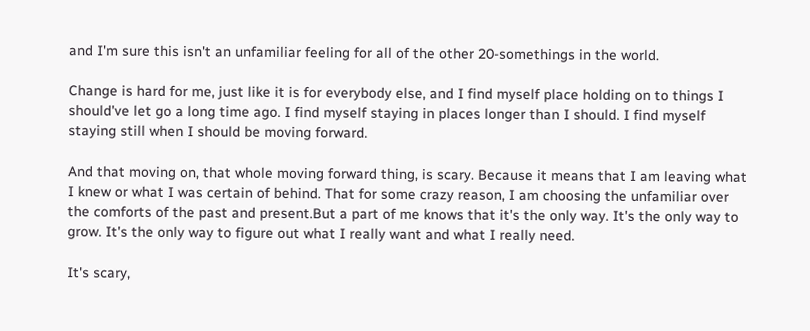and I'm sure this isn't an unfamiliar feeling for all of the other 20-somethings in the world.

Change is hard for me, just like it is for everybody else, and I find myself place holding on to things I should've let go a long time ago. I find myself staying in places longer than I should. I find myself staying still when I should be moving forward.

And that moving on, that whole moving forward thing, is scary. Because it means that I am leaving what I knew or what I was certain of behind. That for some crazy reason, I am choosing the unfamiliar over the comforts of the past and present.But a part of me knows that it's the only way. It's the only way to grow. It's the only way to figure out what I really want and what I really need.

It's scary,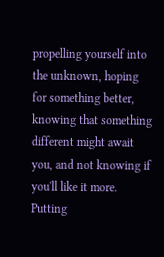propelling yourself into the unknown, hoping for something better, knowing that something different might await you, and not knowing if you'll like it more. Putting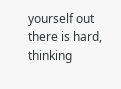yourself out there is hard, thinking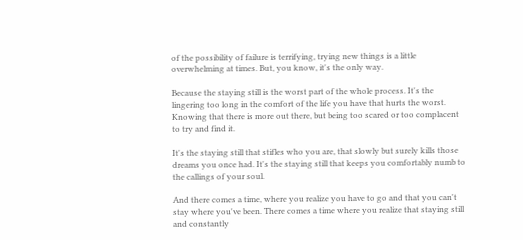of the possibility of failure is terrifying, trying new things is a little overwhelming at times. But, you know, it's the only way.

Because the staying still is the worst part of the whole process. It's the lingering too long in the comfort of the life you have that hurts the worst. Knowing that there is more out there, but being too scared or too complacent to try and find it.

It's the staying still that stifles who you are, that slowly but surely kills those dreams you once had. It's the staying still that keeps you comfortably numb to the callings of your soul.

And there comes a time, where you realize you have to go and that you can't stay where you've been. There comes a time where you realize that staying still and constantly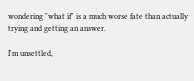wondering "what if" is a much worse fate than actually trying and getting an answer.

I'm unsettled,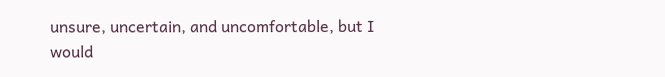unsure, uncertain, and uncomfortable, but I would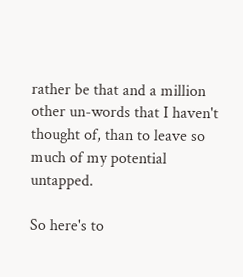rather be that and a million other un-words that I haven't thought of, than to leave so much of my potential untapped.

So here's to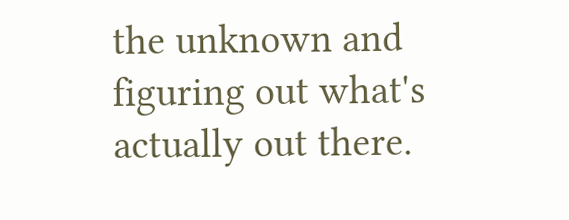the unknown and figuring out what's actually out there.